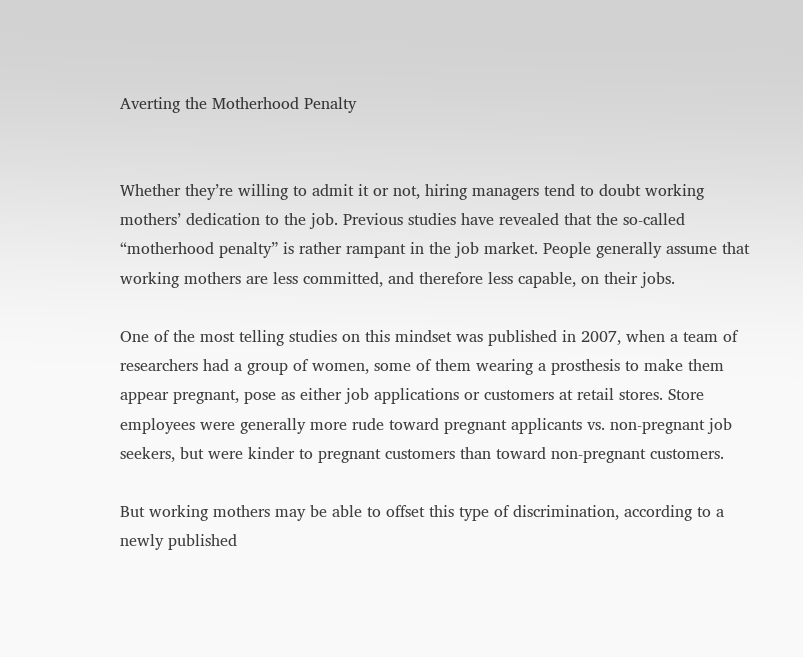Averting the Motherhood Penalty


Whether they’re willing to admit it or not, hiring managers tend to doubt working mothers’ dedication to the job. Previous studies have revealed that the so-called “motherhood penalty” is rather rampant in the job market. People generally assume that working mothers are less committed, and therefore less capable, on their jobs.

One of the most telling studies on this mindset was published in 2007, when a team of researchers had a group of women, some of them wearing a prosthesis to make them appear pregnant, pose as either job applications or customers at retail stores. Store employees were generally more rude toward pregnant applicants vs. non-pregnant job seekers, but were kinder to pregnant customers than toward non-pregnant customers.

But working mothers may be able to offset this type of discrimination, according to a newly published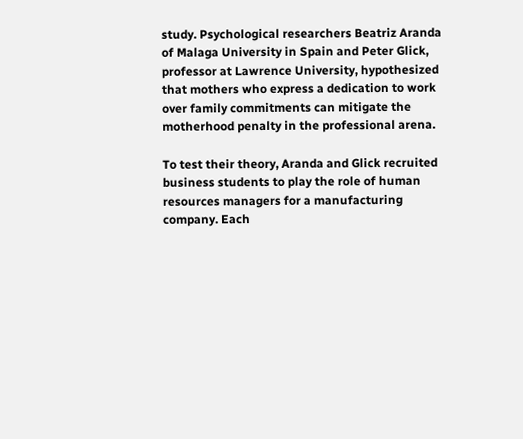study. Psychological researchers Beatriz Aranda of Malaga University in Spain and Peter Glick, professor at Lawrence University, hypothesized that mothers who express a dedication to work over family commitments can mitigate the motherhood penalty in the professional arena.

To test their theory, Aranda and Glick recruited business students to play the role of human resources managers for a manufacturing company. Each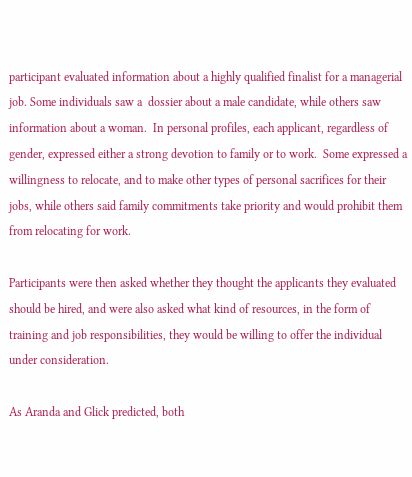participant evaluated information about a highly qualified finalist for a managerial job. Some individuals saw a  dossier about a male candidate, while others saw information about a woman.  In personal profiles, each applicant, regardless of gender, expressed either a strong devotion to family or to work.  Some expressed a willingness to relocate, and to make other types of personal sacrifices for their jobs, while others said family commitments take priority and would prohibit them from relocating for work.

Participants were then asked whether they thought the applicants they evaluated should be hired, and were also asked what kind of resources, in the form of training and job responsibilities, they would be willing to offer the individual under consideration.

As Aranda and Glick predicted, both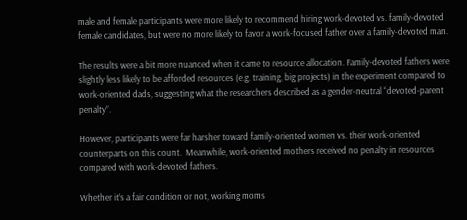male and female participants were more likely to recommend hiring work-devoted vs. family-devoted female candidates, but were no more likely to favor a work-focused father over a family-devoted man.

The results were a bit more nuanced when it came to resource allocation. Family-devoted fathers were slightly less likely to be afforded resources (e.g. training, big projects) in the experiment compared to work-oriented dads, suggesting what the researchers described as a gender-neutral “devoted-parent penalty”.

However, participants were far harsher toward family-oriented women vs. their work-oriented counterparts on this count.  Meanwhile, work-oriented mothers received no penalty in resources compared with work-devoted fathers.

Whether it’s a fair condition or not, working moms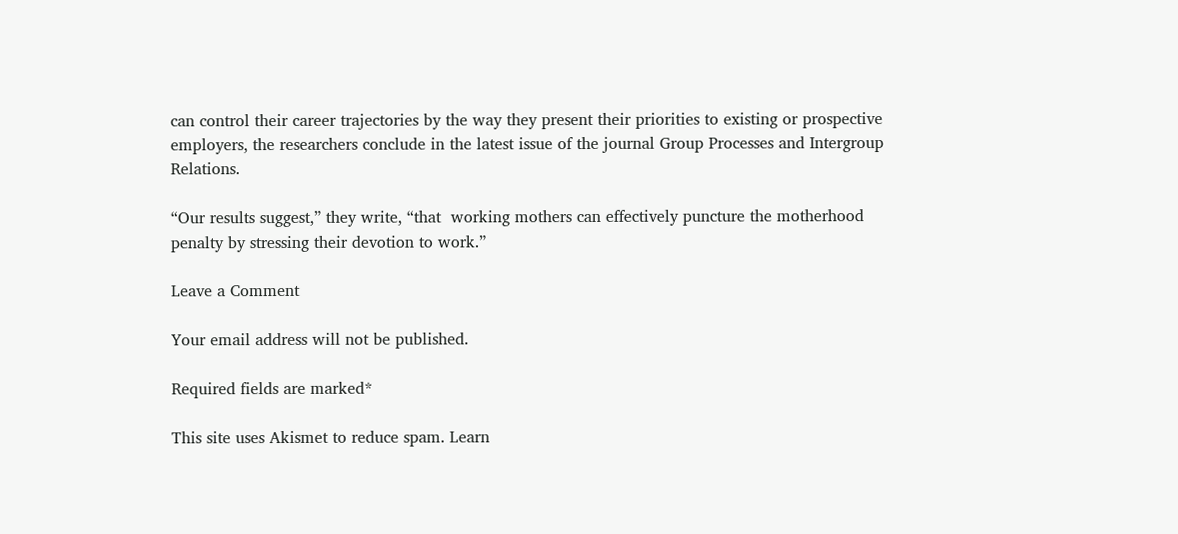can control their career trajectories by the way they present their priorities to existing or prospective employers, the researchers conclude in the latest issue of the journal Group Processes and Intergroup Relations.

“Our results suggest,” they write, “that  working mothers can effectively puncture the motherhood penalty by stressing their devotion to work.”

Leave a Comment

Your email address will not be published.

Required fields are marked*

This site uses Akismet to reduce spam. Learn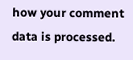how your comment data is processed.